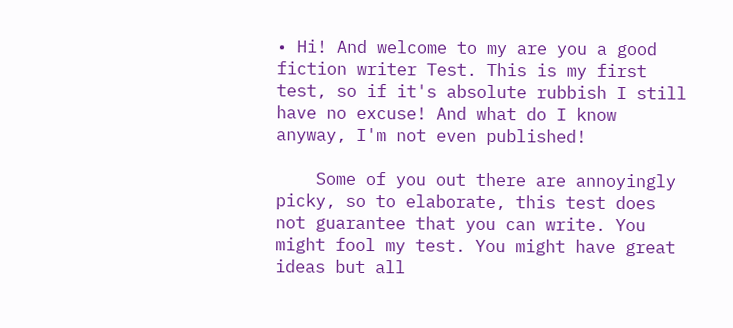• Hi! And welcome to my are you a good fiction writer Test. This is my first test, so if it's absolute rubbish I still have no excuse! And what do I know anyway, I'm not even published!

    Some of you out there are annoyingly picky, so to elaborate, this test does not guarantee that you can write. You might fool my test. You might have great ideas but all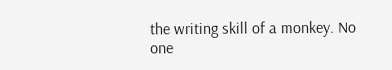the writing skill of a monkey. No one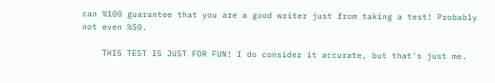can %100 guarantee that you are a good writer just from taking a test! Probably not even %50.

    THIS TEST IS JUST FOR FUN! I do consider it accurate, but that's just me.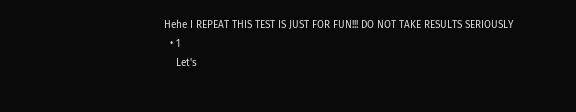Hehe I REPEAT THIS TEST IS JUST FOR FUN!!! DO NOT TAKE RESULTS SERIOUSLY
  • 1
    Let's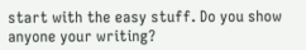start with the easy stuff. Do you show anyone your writing?